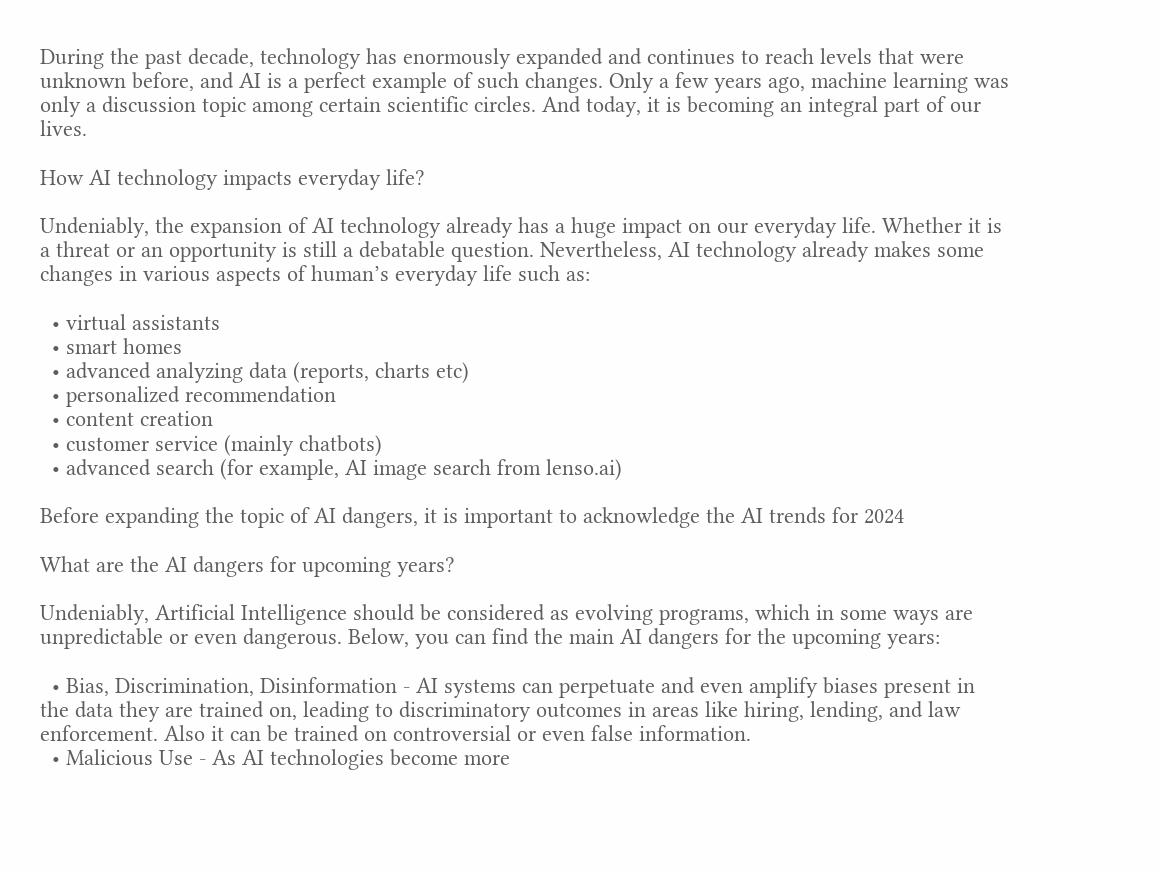During the past decade, technology has enormously expanded and continues to reach levels that were unknown before, and AI is a perfect example of such changes. Only a few years ago, machine learning was only a discussion topic among certain scientific circles. And today, it is becoming an integral part of our lives.

How AI technology impacts everyday life?

Undeniably, the expansion of AI technology already has a huge impact on our everyday life. Whether it is a threat or an opportunity is still a debatable question. Nevertheless, AI technology already makes some changes in various aspects of human’s everyday life such as:

  • virtual assistants
  • smart homes
  • advanced analyzing data (reports, charts etc)
  • personalized recommendation
  • content creation
  • customer service (mainly chatbots)
  • advanced search (for example, AI image search from lenso.ai)

Before expanding the topic of AI dangers, it is important to acknowledge the AI trends for 2024

What are the AI dangers for upcoming years?

Undeniably, Artificial Intelligence should be considered as evolving programs, which in some ways are unpredictable or even dangerous. Below, you can find the main AI dangers for the upcoming years:

  • Bias, Discrimination, Disinformation - AI systems can perpetuate and even amplify biases present in the data they are trained on, leading to discriminatory outcomes in areas like hiring, lending, and law enforcement. Also it can be trained on controversial or even false information.
  • Malicious Use - As AI technologies become more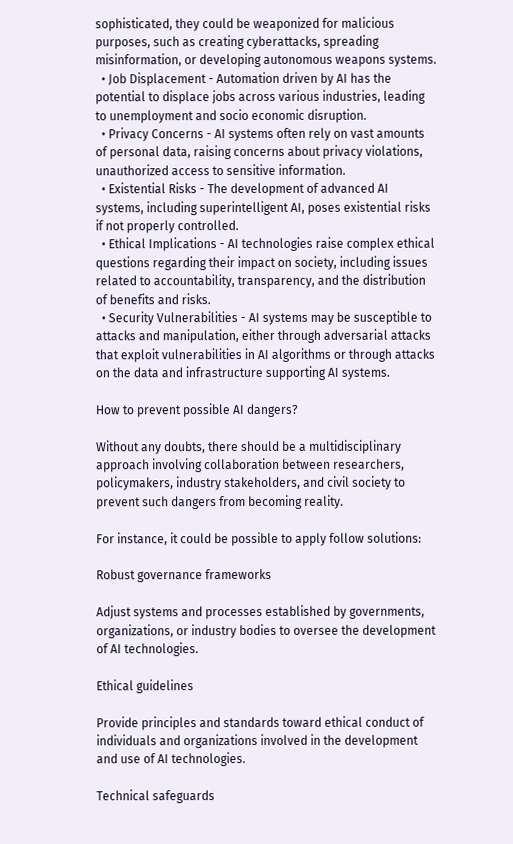sophisticated, they could be weaponized for malicious purposes, such as creating cyberattacks, spreading misinformation, or developing autonomous weapons systems.
  • Job Displacement - Automation driven by AI has the potential to displace jobs across various industries, leading to unemployment and socio economic disruption.
  • Privacy Concerns - AI systems often rely on vast amounts of personal data, raising concerns about privacy violations, unauthorized access to sensitive information.
  • Existential Risks - The development of advanced AI systems, including superintelligent AI, poses existential risks if not properly controlled.
  • Ethical Implications - AI technologies raise complex ethical questions regarding their impact on society, including issues related to accountability, transparency, and the distribution of benefits and risks.
  • Security Vulnerabilities - AI systems may be susceptible to attacks and manipulation, either through adversarial attacks that exploit vulnerabilities in AI algorithms or through attacks on the data and infrastructure supporting AI systems.

How to prevent possible AI dangers?

Without any doubts, there should be a multidisciplinary approach involving collaboration between researchers, policymakers, industry stakeholders, and civil society to prevent such dangers from becoming reality.

For instance, it could be possible to apply follow solutions:

Robust governance frameworks

Adjust systems and processes established by governments, organizations, or industry bodies to oversee the development of AI technologies.

Ethical guidelines

Provide principles and standards toward ethical conduct of individuals and organizations involved in the development and use of AI technologies.

Technical safeguards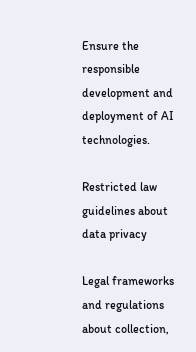Ensure the responsible development and deployment of AI technologies.

Restricted law guidelines about data privacy

Legal frameworks and regulations about collection,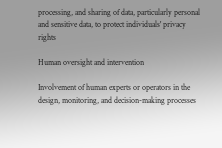processing, and sharing of data, particularly personal and sensitive data, to protect individuals' privacy rights

Human oversight and intervention

Involvement of human experts or operators in the design, monitoring, and decision-making processes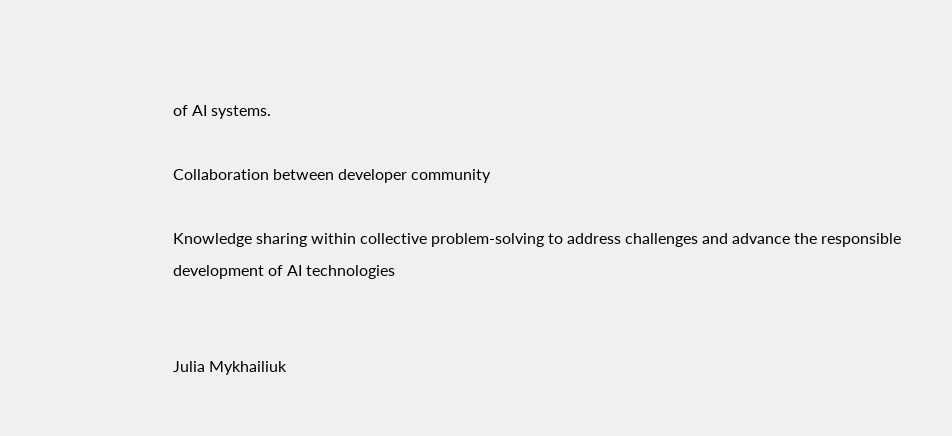of AI systems.

Collaboration between developer community

Knowledge sharing within collective problem-solving to address challenges and advance the responsible development of AI technologies


Julia Mykhailiuk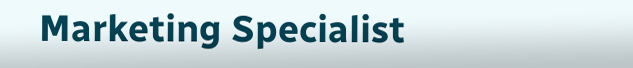Marketing Specialist